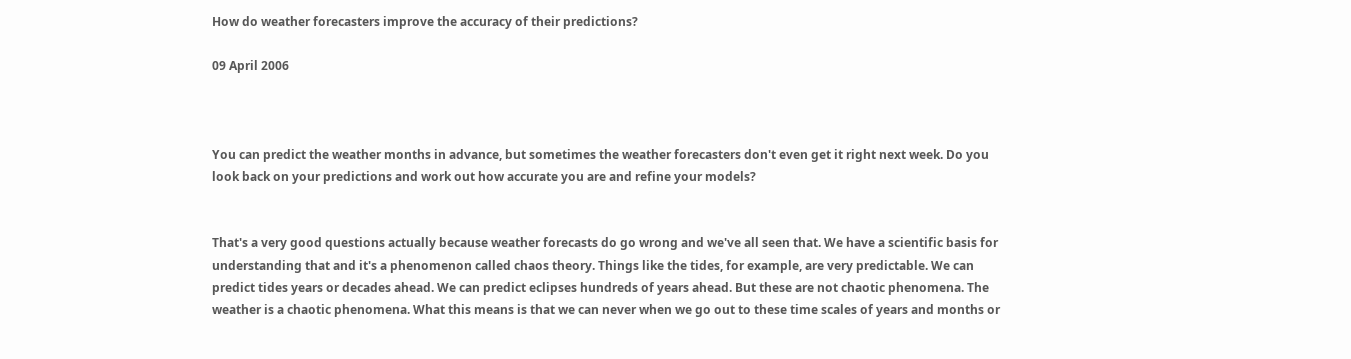How do weather forecasters improve the accuracy of their predictions?

09 April 2006



You can predict the weather months in advance, but sometimes the weather forecasters don't even get it right next week. Do you look back on your predictions and work out how accurate you are and refine your models?


That's a very good questions actually because weather forecasts do go wrong and we've all seen that. We have a scientific basis for understanding that and it's a phenomenon called chaos theory. Things like the tides, for example, are very predictable. We can predict tides years or decades ahead. We can predict eclipses hundreds of years ahead. But these are not chaotic phenomena. The weather is a chaotic phenomena. What this means is that we can never when we go out to these time scales of years and months or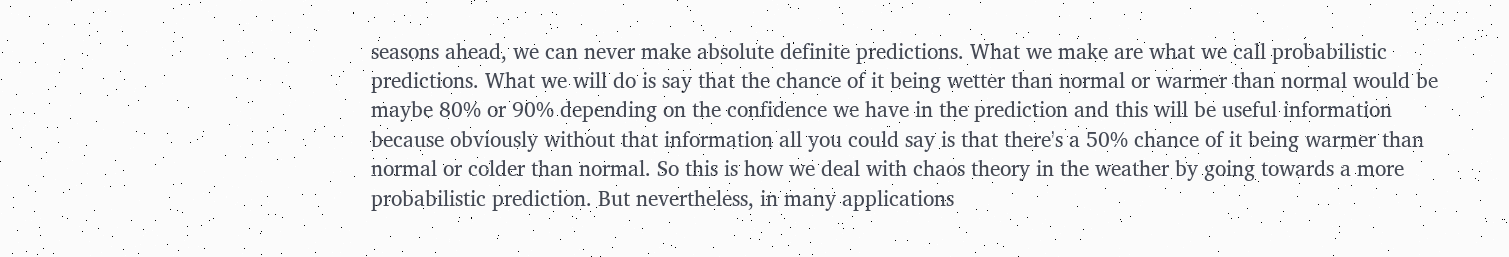seasons ahead, we can never make absolute definite predictions. What we make are what we call probabilistic predictions. What we will do is say that the chance of it being wetter than normal or warmer than normal would be maybe 80% or 90% depending on the confidence we have in the prediction and this will be useful information because obviously without that information all you could say is that there's a 50% chance of it being warmer than normal or colder than normal. So this is how we deal with chaos theory in the weather by going towards a more probabilistic prediction. But nevertheless, in many applications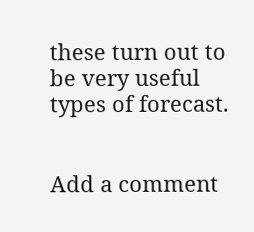these turn out to be very useful types of forecast.


Add a comment